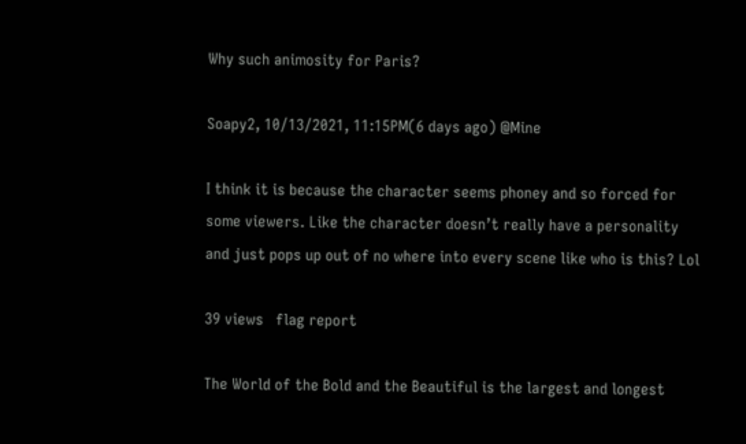Why such animosity for Paris?

Soapy2, 10/13/2021, 11:15PM(6 days ago) @Mine

I think it is because the character seems phoney and so forced for some viewers. Like the character doesn’t really have a personality and just pops up out of no where into every scene like who is this? Lol

39 views   flag report

The World of the Bold and the Beautiful is the largest and longest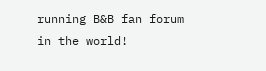running B&B fan forum in the world!